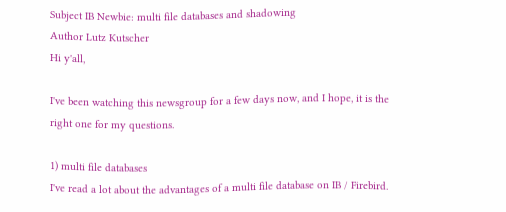Subject IB Newbie: multi file databases and shadowing
Author Lutz Kutscher
Hi y'all,

I've been watching this newsgroup for a few days now, and I hope, it is the
right one for my questions.

1) multi file databases
I've read a lot about the advantages of a multi file database on IB / Firebird.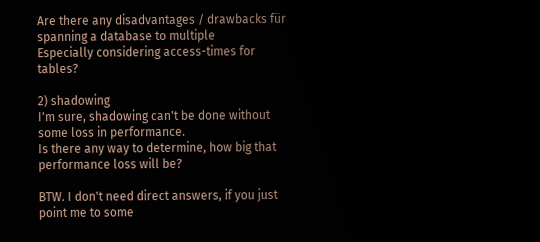Are there any disadvantages / drawbacks für spanning a database to multiple
Especially considering access-times for tables?

2) shadowing
I'm sure, shadowing can't be done without some loss in performance.
Is there any way to determine, how big that performance loss will be?

BTW. I don't need direct answers, if you just point me to some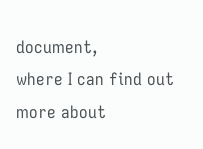document,
where I can find out more about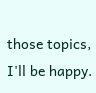those topics, I'll be happy.